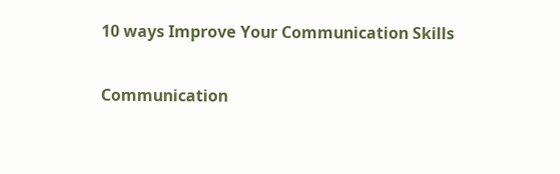10 ways Improve Your Communication Skills

Communication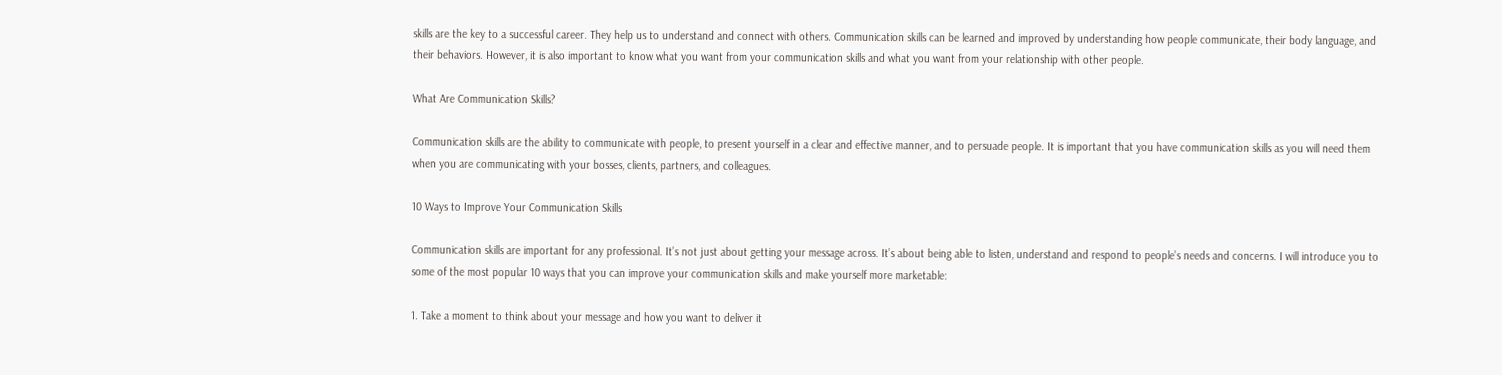skills are the key to a successful career. They help us to understand and connect with others. Communication skills can be learned and improved by understanding how people communicate, their body language, and their behaviors. However, it is also important to know what you want from your communication skills and what you want from your relationship with other people.

What Are Communication Skills?

Communication skills are the ability to communicate with people, to present yourself in a clear and effective manner, and to persuade people. It is important that you have communication skills as you will need them when you are communicating with your bosses, clients, partners, and colleagues.

10 Ways to Improve Your Communication Skills

Communication skills are important for any professional. It’s not just about getting your message across. It’s about being able to listen, understand and respond to people’s needs and concerns. I will introduce you to some of the most popular 10 ways that you can improve your communication skills and make yourself more marketable:

1. Take a moment to think about your message and how you want to deliver it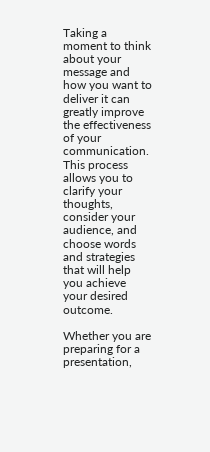Taking a moment to think about your message and how you want to deliver it can greatly improve the effectiveness of your communication. This process allows you to clarify your thoughts, consider your audience, and choose words and strategies that will help you achieve your desired outcome.

Whether you are preparing for a presentation,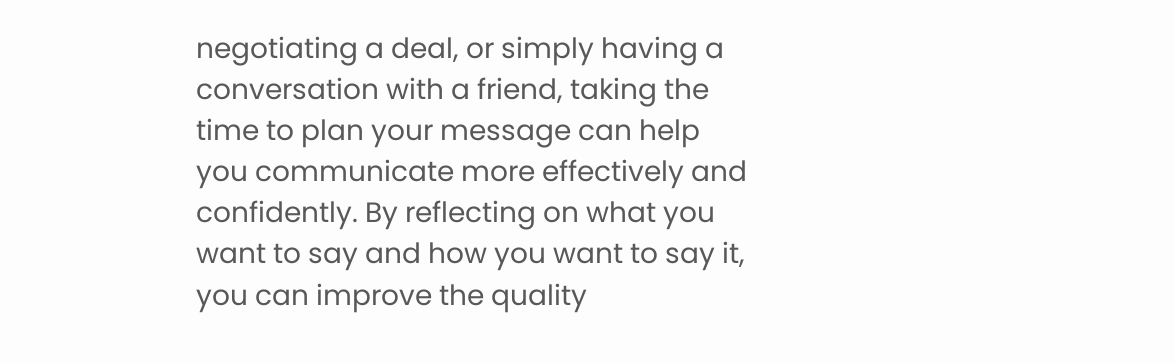negotiating a deal, or simply having a conversation with a friend, taking the time to plan your message can help you communicate more effectively and confidently. By reflecting on what you want to say and how you want to say it, you can improve the quality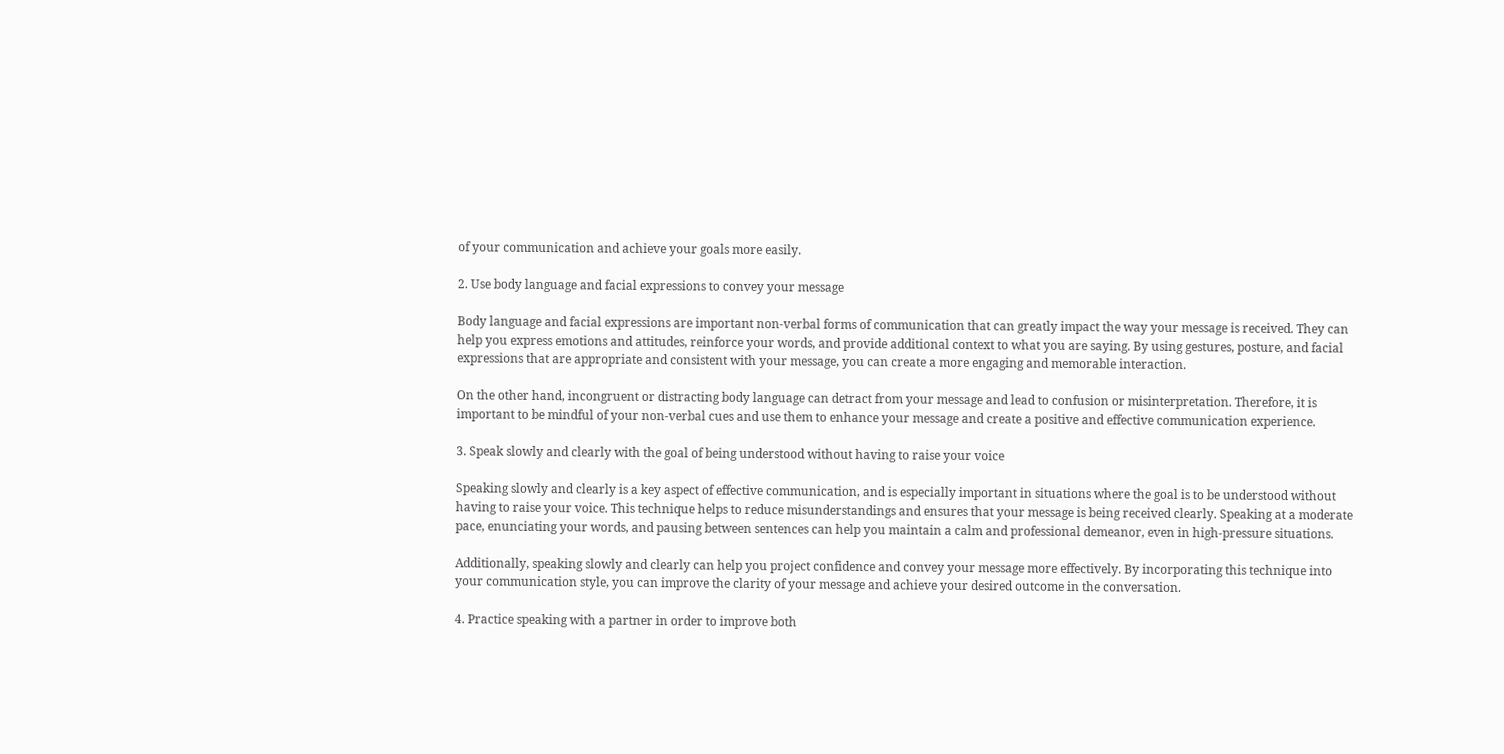of your communication and achieve your goals more easily.

2. Use body language and facial expressions to convey your message

Body language and facial expressions are important non-verbal forms of communication that can greatly impact the way your message is received. They can help you express emotions and attitudes, reinforce your words, and provide additional context to what you are saying. By using gestures, posture, and facial expressions that are appropriate and consistent with your message, you can create a more engaging and memorable interaction.

On the other hand, incongruent or distracting body language can detract from your message and lead to confusion or misinterpretation. Therefore, it is important to be mindful of your non-verbal cues and use them to enhance your message and create a positive and effective communication experience.

3. Speak slowly and clearly with the goal of being understood without having to raise your voice

Speaking slowly and clearly is a key aspect of effective communication, and is especially important in situations where the goal is to be understood without having to raise your voice. This technique helps to reduce misunderstandings and ensures that your message is being received clearly. Speaking at a moderate pace, enunciating your words, and pausing between sentences can help you maintain a calm and professional demeanor, even in high-pressure situations.

Additionally, speaking slowly and clearly can help you project confidence and convey your message more effectively. By incorporating this technique into your communication style, you can improve the clarity of your message and achieve your desired outcome in the conversation.

4. Practice speaking with a partner in order to improve both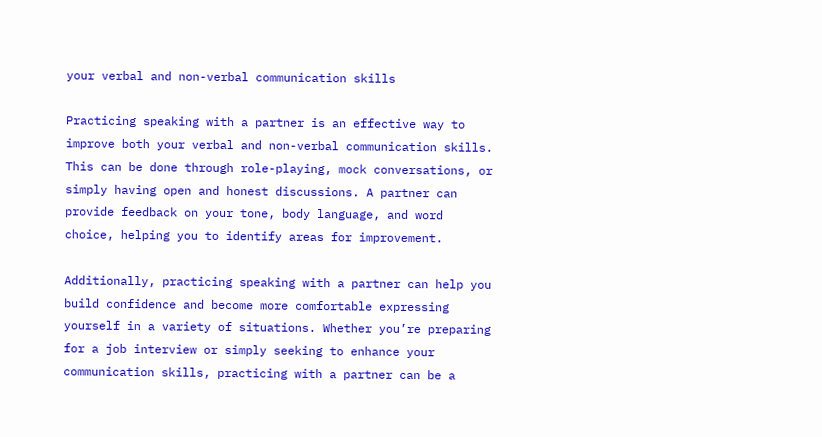your verbal and non-verbal communication skills

Practicing speaking with a partner is an effective way to improve both your verbal and non-verbal communication skills. This can be done through role-playing, mock conversations, or simply having open and honest discussions. A partner can provide feedback on your tone, body language, and word choice, helping you to identify areas for improvement.

Additionally, practicing speaking with a partner can help you build confidence and become more comfortable expressing yourself in a variety of situations. Whether you’re preparing for a job interview or simply seeking to enhance your communication skills, practicing with a partner can be a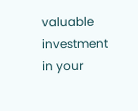valuable investment in your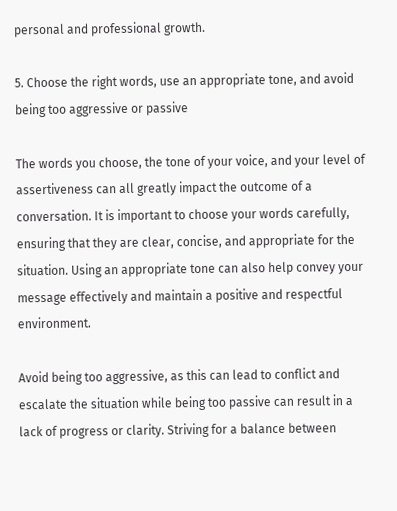personal and professional growth.

5. Choose the right words, use an appropriate tone, and avoid being too aggressive or passive

The words you choose, the tone of your voice, and your level of assertiveness can all greatly impact the outcome of a conversation. It is important to choose your words carefully, ensuring that they are clear, concise, and appropriate for the situation. Using an appropriate tone can also help convey your message effectively and maintain a positive and respectful environment.

Avoid being too aggressive, as this can lead to conflict and escalate the situation while being too passive can result in a lack of progress or clarity. Striving for a balance between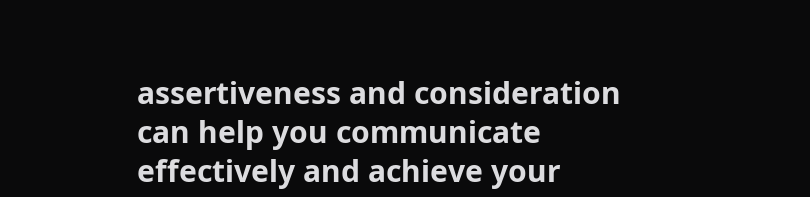assertiveness and consideration can help you communicate effectively and achieve your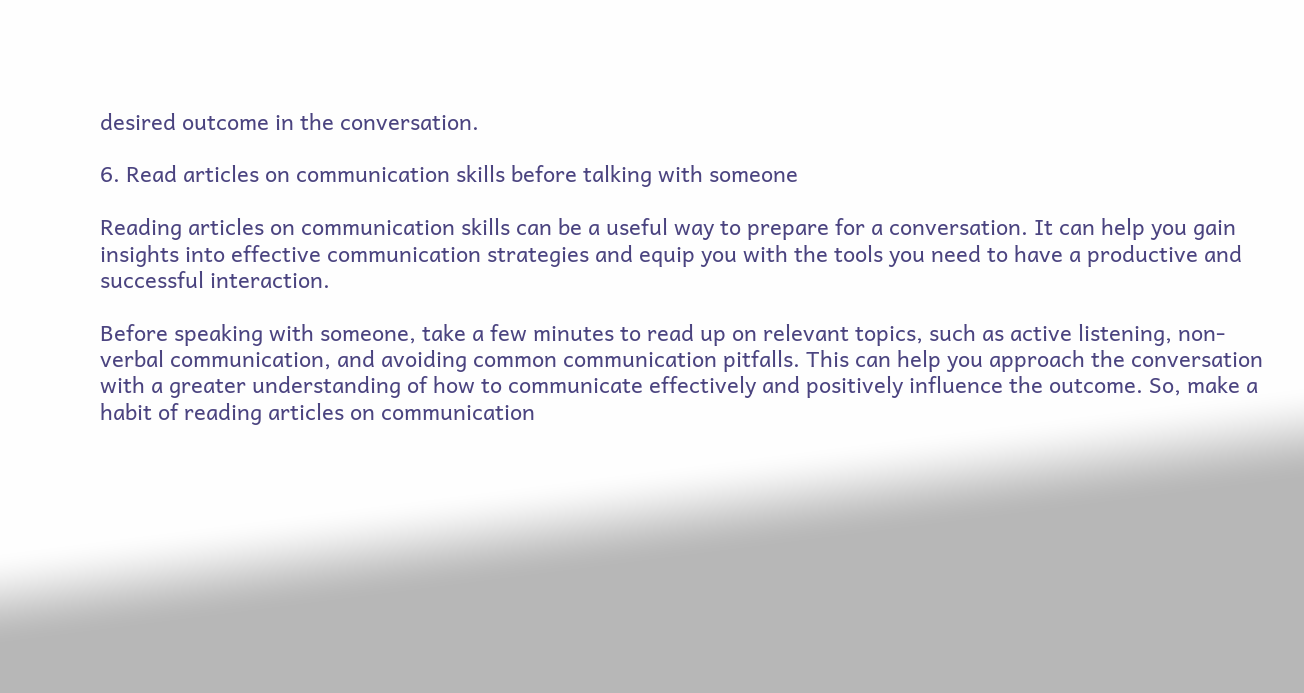desired outcome in the conversation.

6. Read articles on communication skills before talking with someone

Reading articles on communication skills can be a useful way to prepare for a conversation. It can help you gain insights into effective communication strategies and equip you with the tools you need to have a productive and successful interaction.

Before speaking with someone, take a few minutes to read up on relevant topics, such as active listening, non-verbal communication, and avoiding common communication pitfalls. This can help you approach the conversation with a greater understanding of how to communicate effectively and positively influence the outcome. So, make a habit of reading articles on communication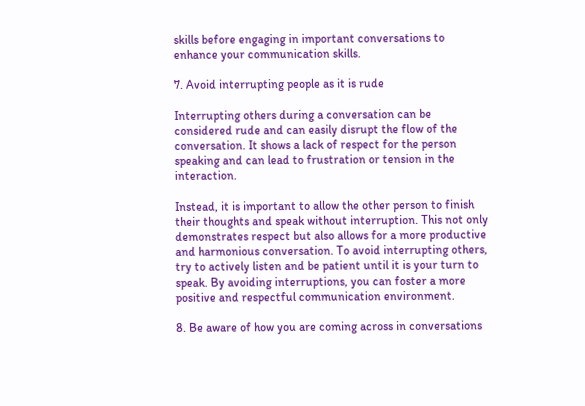skills before engaging in important conversations to enhance your communication skills.

7. Avoid interrupting people as it is rude

Interrupting others during a conversation can be considered rude and can easily disrupt the flow of the conversation. It shows a lack of respect for the person speaking and can lead to frustration or tension in the interaction.

Instead, it is important to allow the other person to finish their thoughts and speak without interruption. This not only demonstrates respect but also allows for a more productive and harmonious conversation. To avoid interrupting others, try to actively listen and be patient until it is your turn to speak. By avoiding interruptions, you can foster a more positive and respectful communication environment.

8. Be aware of how you are coming across in conversations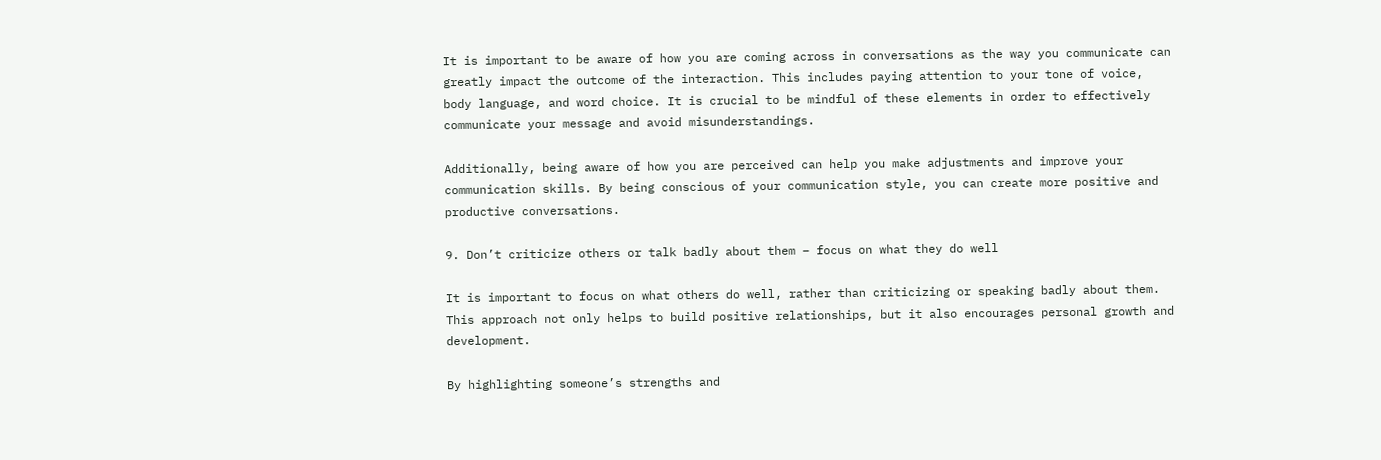It is important to be aware of how you are coming across in conversations as the way you communicate can greatly impact the outcome of the interaction. This includes paying attention to your tone of voice, body language, and word choice. It is crucial to be mindful of these elements in order to effectively communicate your message and avoid misunderstandings.

Additionally, being aware of how you are perceived can help you make adjustments and improve your communication skills. By being conscious of your communication style, you can create more positive and productive conversations.

9. Don’t criticize others or talk badly about them – focus on what they do well

It is important to focus on what others do well, rather than criticizing or speaking badly about them. This approach not only helps to build positive relationships, but it also encourages personal growth and development.

By highlighting someone’s strengths and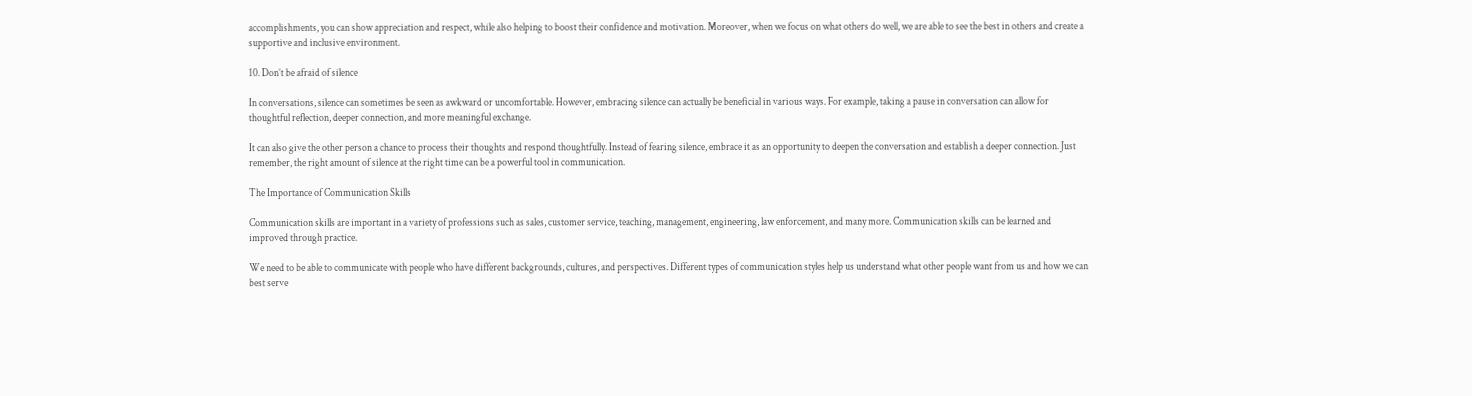accomplishments, you can show appreciation and respect, while also helping to boost their confidence and motivation. Moreover, when we focus on what others do well, we are able to see the best in others and create a supportive and inclusive environment.

10. Don’t be afraid of silence

In conversations, silence can sometimes be seen as awkward or uncomfortable. However, embracing silence can actually be beneficial in various ways. For example, taking a pause in conversation can allow for thoughtful reflection, deeper connection, and more meaningful exchange.

It can also give the other person a chance to process their thoughts and respond thoughtfully. Instead of fearing silence, embrace it as an opportunity to deepen the conversation and establish a deeper connection. Just remember, the right amount of silence at the right time can be a powerful tool in communication.

The Importance of Communication Skills

Communication skills are important in a variety of professions such as sales, customer service, teaching, management, engineering, law enforcement, and many more. Communication skills can be learned and improved through practice.

We need to be able to communicate with people who have different backgrounds, cultures, and perspectives. Different types of communication styles help us understand what other people want from us and how we can best serve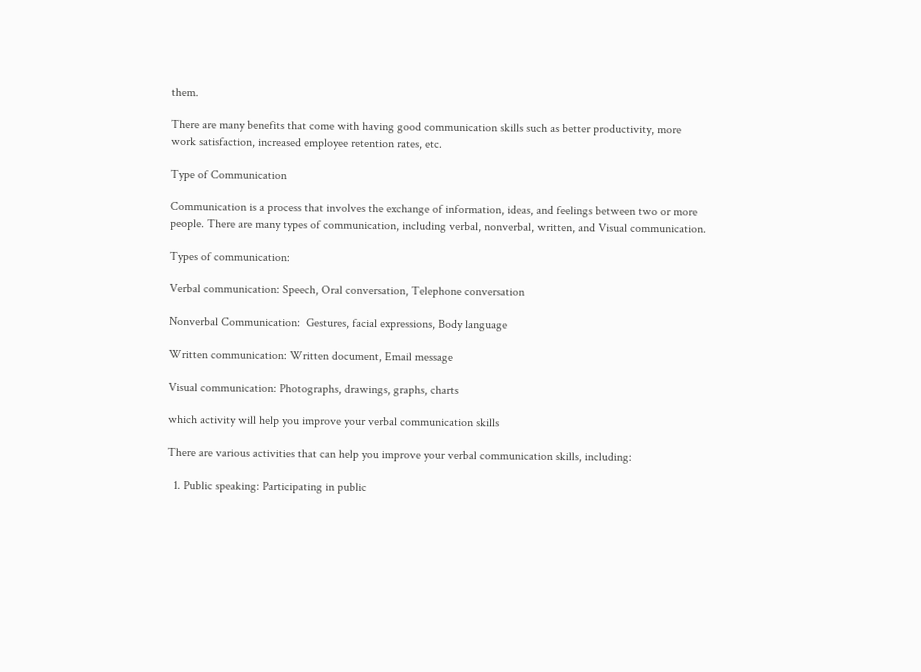them.

There are many benefits that come with having good communication skills such as better productivity, more work satisfaction, increased employee retention rates, etc.

Type of Communication

Communication is a process that involves the exchange of information, ideas, and feelings between two or more people. There are many types of communication, including verbal, nonverbal, written, and Visual communication.

Types of communication:

Verbal communication: Speech, Oral conversation, Telephone conversation

Nonverbal Communication:  Gestures, facial expressions, Body language

Written communication: Written document, Email message

Visual communication: Photographs, drawings, graphs, charts

which activity will help you improve your verbal communication skills

There are various activities that can help you improve your verbal communication skills, including:

  1. Public speaking: Participating in public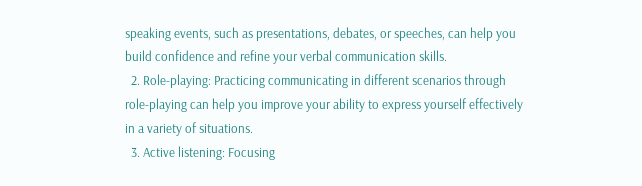speaking events, such as presentations, debates, or speeches, can help you build confidence and refine your verbal communication skills.
  2. Role-playing: Practicing communicating in different scenarios through role-playing can help you improve your ability to express yourself effectively in a variety of situations.
  3. Active listening: Focusing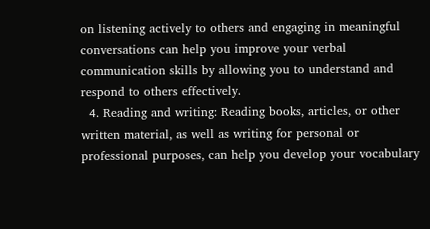on listening actively to others and engaging in meaningful conversations can help you improve your verbal communication skills by allowing you to understand and respond to others effectively.
  4. Reading and writing: Reading books, articles, or other written material, as well as writing for personal or professional purposes, can help you develop your vocabulary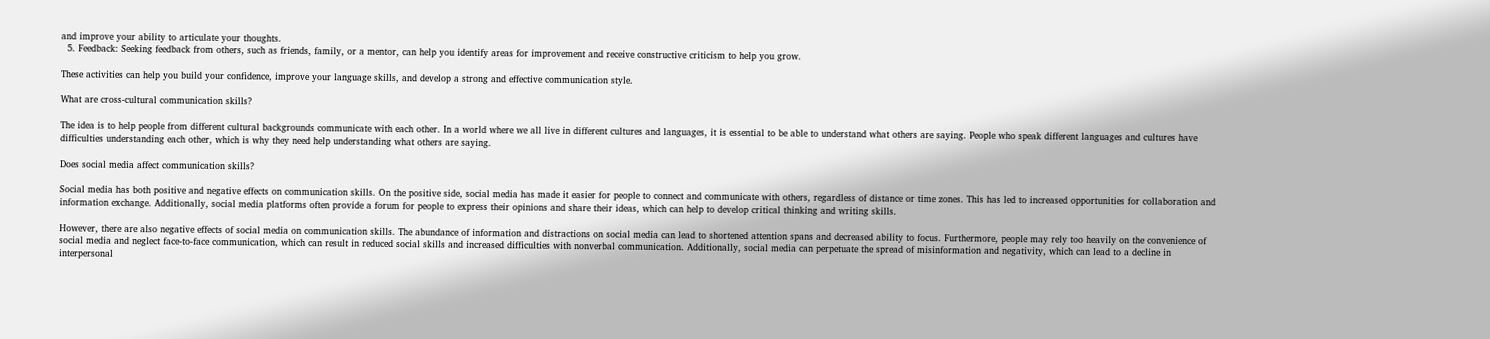and improve your ability to articulate your thoughts.
  5. Feedback: Seeking feedback from others, such as friends, family, or a mentor, can help you identify areas for improvement and receive constructive criticism to help you grow.

These activities can help you build your confidence, improve your language skills, and develop a strong and effective communication style.

What are cross-cultural communication skills?

The idea is to help people from different cultural backgrounds communicate with each other. In a world where we all live in different cultures and languages, it is essential to be able to understand what others are saying. People who speak different languages and cultures have difficulties understanding each other, which is why they need help understanding what others are saying.

Does social media affect communication skills?

Social media has both positive and negative effects on communication skills. On the positive side, social media has made it easier for people to connect and communicate with others, regardless of distance or time zones. This has led to increased opportunities for collaboration and information exchange. Additionally, social media platforms often provide a forum for people to express their opinions and share their ideas, which can help to develop critical thinking and writing skills.

However, there are also negative effects of social media on communication skills. The abundance of information and distractions on social media can lead to shortened attention spans and decreased ability to focus. Furthermore, people may rely too heavily on the convenience of social media and neglect face-to-face communication, which can result in reduced social skills and increased difficulties with nonverbal communication. Additionally, social media can perpetuate the spread of misinformation and negativity, which can lead to a decline in interpersonal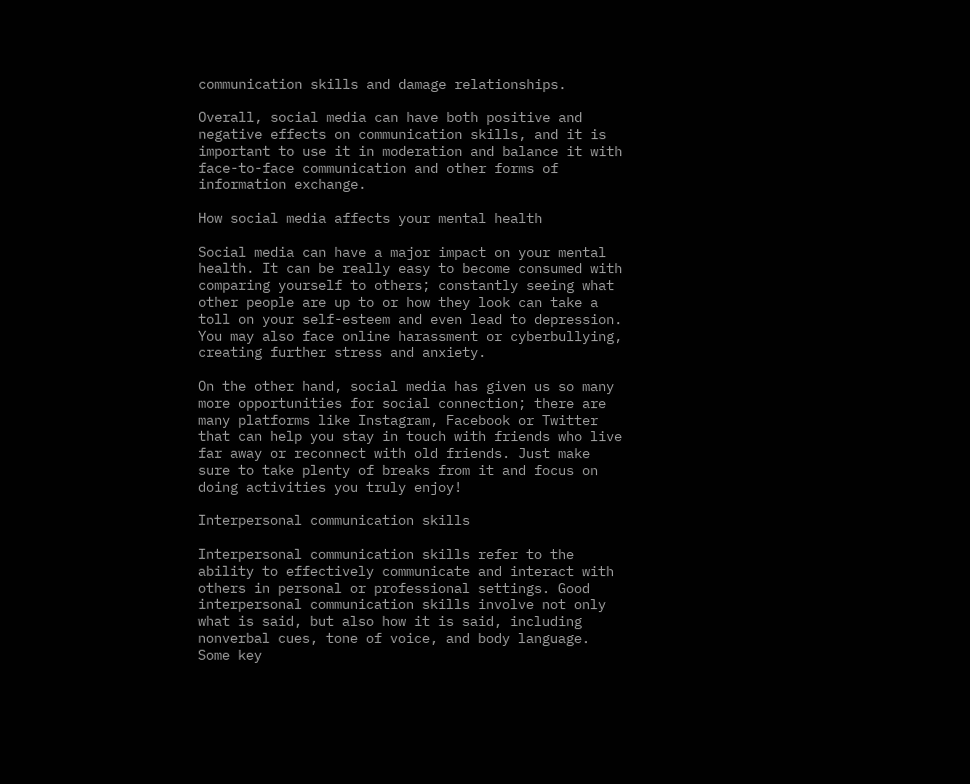communication skills and damage relationships.

Overall, social media can have both positive and negative effects on communication skills, and it is important to use it in moderation and balance it with face-to-face communication and other forms of information exchange.

How social media affects your mental health

Social media can have a major impact on your mental health. It can be really easy to become consumed with comparing yourself to others; constantly seeing what other people are up to or how they look can take a toll on your self-esteem and even lead to depression. You may also face online harassment or cyberbullying, creating further stress and anxiety.

On the other hand, social media has given us so many more opportunities for social connection; there are many platforms like Instagram, Facebook or Twitter that can help you stay in touch with friends who live far away or reconnect with old friends. Just make sure to take plenty of breaks from it and focus on doing activities you truly enjoy!

Interpersonal communication skills

Interpersonal communication skills refer to the ability to effectively communicate and interact with others in personal or professional settings. Good interpersonal communication skills involve not only what is said, but also how it is said, including nonverbal cues, tone of voice, and body language. Some key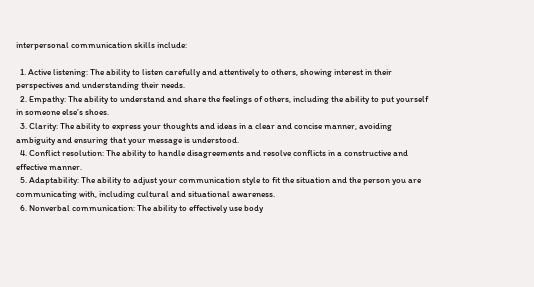interpersonal communication skills include:

  1. Active listening: The ability to listen carefully and attentively to others, showing interest in their perspectives and understanding their needs.
  2. Empathy: The ability to understand and share the feelings of others, including the ability to put yourself in someone else’s shoes.
  3. Clarity: The ability to express your thoughts and ideas in a clear and concise manner, avoiding ambiguity and ensuring that your message is understood.
  4. Conflict resolution: The ability to handle disagreements and resolve conflicts in a constructive and effective manner.
  5. Adaptability: The ability to adjust your communication style to fit the situation and the person you are communicating with, including cultural and situational awareness.
  6. Nonverbal communication: The ability to effectively use body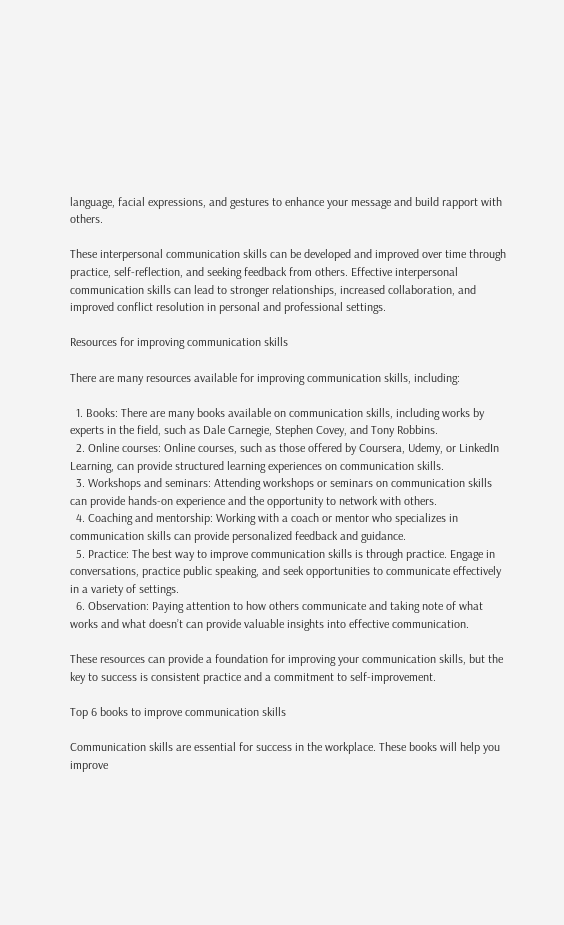language, facial expressions, and gestures to enhance your message and build rapport with others.

These interpersonal communication skills can be developed and improved over time through practice, self-reflection, and seeking feedback from others. Effective interpersonal communication skills can lead to stronger relationships, increased collaboration, and improved conflict resolution in personal and professional settings.

Resources for improving communication skills

There are many resources available for improving communication skills, including:

  1. Books: There are many books available on communication skills, including works by experts in the field, such as Dale Carnegie, Stephen Covey, and Tony Robbins.
  2. Online courses: Online courses, such as those offered by Coursera, Udemy, or LinkedIn Learning, can provide structured learning experiences on communication skills.
  3. Workshops and seminars: Attending workshops or seminars on communication skills can provide hands-on experience and the opportunity to network with others.
  4. Coaching and mentorship: Working with a coach or mentor who specializes in communication skills can provide personalized feedback and guidance.
  5. Practice: The best way to improve communication skills is through practice. Engage in conversations, practice public speaking, and seek opportunities to communicate effectively in a variety of settings.
  6. Observation: Paying attention to how others communicate and taking note of what works and what doesn’t can provide valuable insights into effective communication.

These resources can provide a foundation for improving your communication skills, but the key to success is consistent practice and a commitment to self-improvement.

Top 6 books to improve communication skills

Communication skills are essential for success in the workplace. These books will help you improve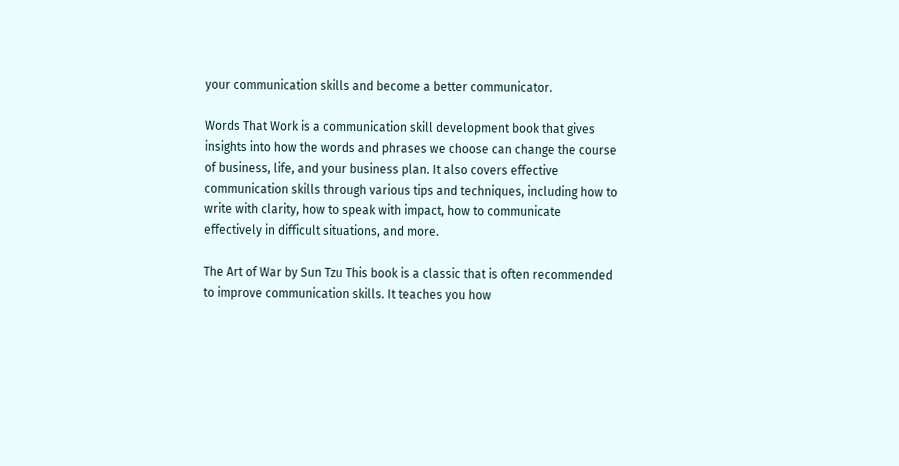your communication skills and become a better communicator.

Words That Work is a communication skill development book that gives insights into how the words and phrases we choose can change the course of business, life, and your business plan. It also covers effective communication skills through various tips and techniques, including how to write with clarity, how to speak with impact, how to communicate effectively in difficult situations, and more.

The Art of War by Sun Tzu This book is a classic that is often recommended to improve communication skills. It teaches you how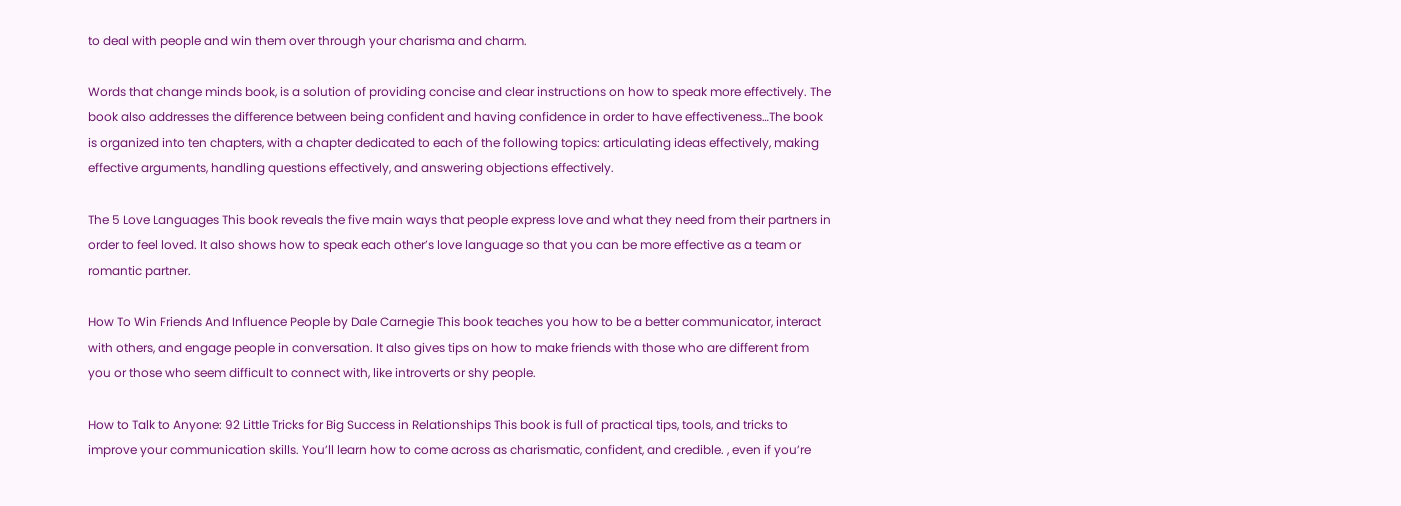to deal with people and win them over through your charisma and charm.

Words that change minds book, is a solution of providing concise and clear instructions on how to speak more effectively. The book also addresses the difference between being confident and having confidence in order to have effectiveness…The book is organized into ten chapters, with a chapter dedicated to each of the following topics: articulating ideas effectively, making effective arguments, handling questions effectively, and answering objections effectively.

The 5 Love Languages This book reveals the five main ways that people express love and what they need from their partners in order to feel loved. It also shows how to speak each other’s love language so that you can be more effective as a team or romantic partner.

How To Win Friends And Influence People by Dale Carnegie This book teaches you how to be a better communicator, interact with others, and engage people in conversation. It also gives tips on how to make friends with those who are different from you or those who seem difficult to connect with, like introverts or shy people.

How to Talk to Anyone: 92 Little Tricks for Big Success in Relationships This book is full of practical tips, tools, and tricks to improve your communication skills. You’ll learn how to come across as charismatic, confident, and credible. , even if you’re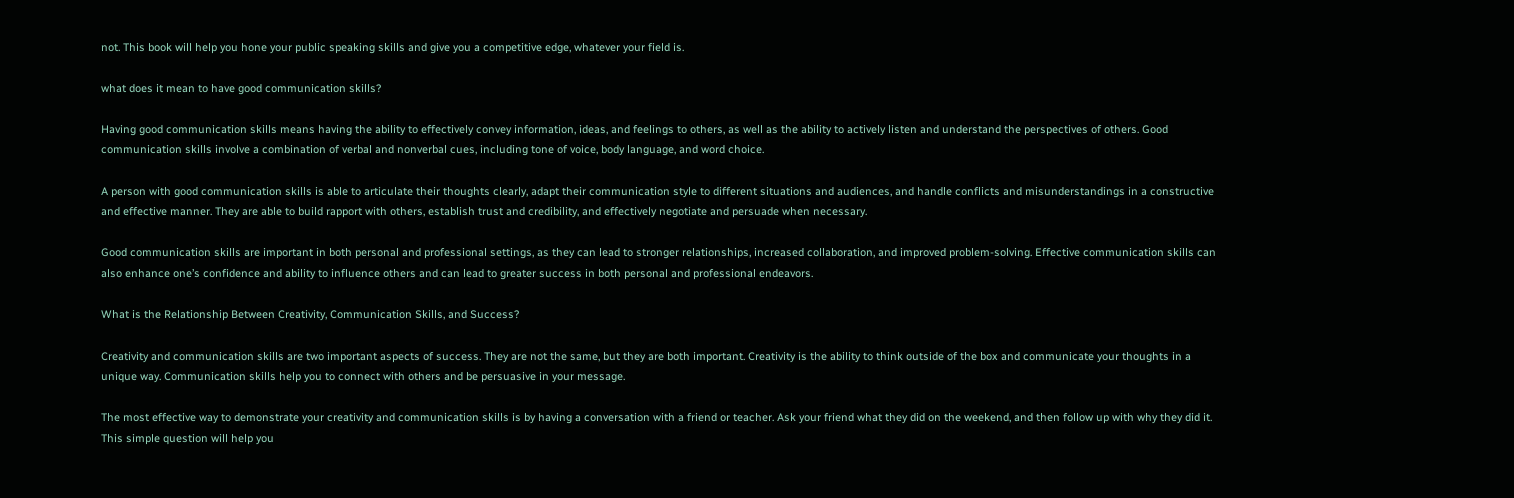not. This book will help you hone your public speaking skills and give you a competitive edge, whatever your field is.

what does it mean to have good communication skills?

Having good communication skills means having the ability to effectively convey information, ideas, and feelings to others, as well as the ability to actively listen and understand the perspectives of others. Good communication skills involve a combination of verbal and nonverbal cues, including tone of voice, body language, and word choice.

A person with good communication skills is able to articulate their thoughts clearly, adapt their communication style to different situations and audiences, and handle conflicts and misunderstandings in a constructive and effective manner. They are able to build rapport with others, establish trust and credibility, and effectively negotiate and persuade when necessary.

Good communication skills are important in both personal and professional settings, as they can lead to stronger relationships, increased collaboration, and improved problem-solving. Effective communication skills can also enhance one’s confidence and ability to influence others and can lead to greater success in both personal and professional endeavors.

What is the Relationship Between Creativity, Communication Skills, and Success?

Creativity and communication skills are two important aspects of success. They are not the same, but they are both important. Creativity is the ability to think outside of the box and communicate your thoughts in a unique way. Communication skills help you to connect with others and be persuasive in your message.

The most effective way to demonstrate your creativity and communication skills is by having a conversation with a friend or teacher. Ask your friend what they did on the weekend, and then follow up with why they did it. This simple question will help you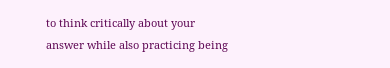to think critically about your answer while also practicing being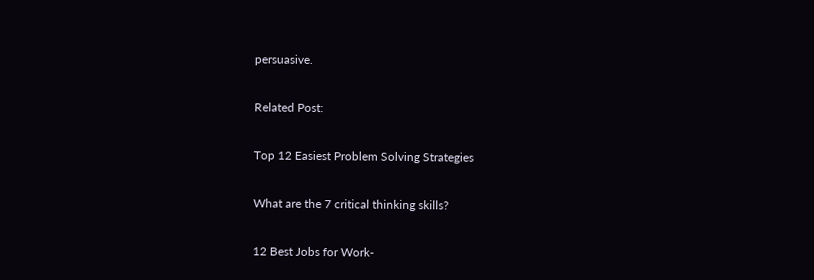persuasive.

Related Post:

Top 12 Easiest Problem Solving Strategies

What are the 7 critical thinking skills?

12 Best Jobs for Work-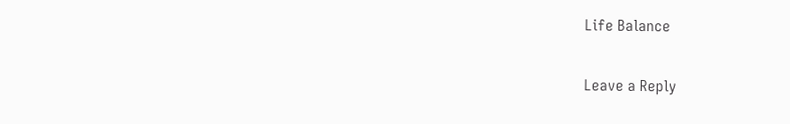Life Balance

Leave a Reply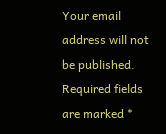Your email address will not be published. Required fields are marked *